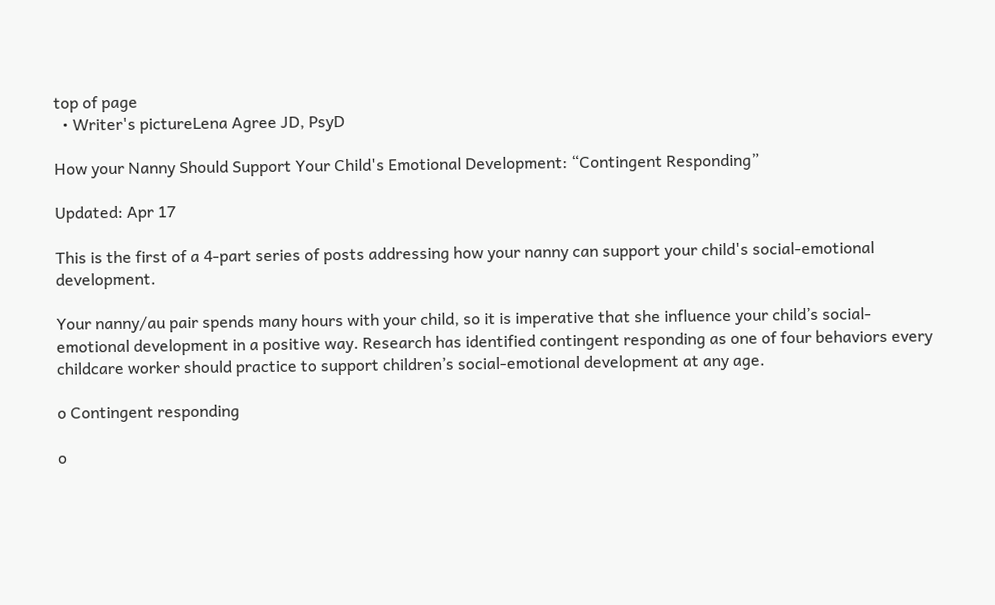top of page
  • Writer's pictureLena Agree JD, PsyD

How your Nanny Should Support Your Child's Emotional Development: “Contingent Responding”

Updated: Apr 17

This is the first of a 4-part series of posts addressing how your nanny can support your child's social-emotional development.

Your nanny/au pair spends many hours with your child, so it is imperative that she influence your child’s social-emotional development in a positive way. Research has identified contingent responding as one of four behaviors every childcare worker should practice to support children’s social-emotional development at any age.

o Contingent responding

o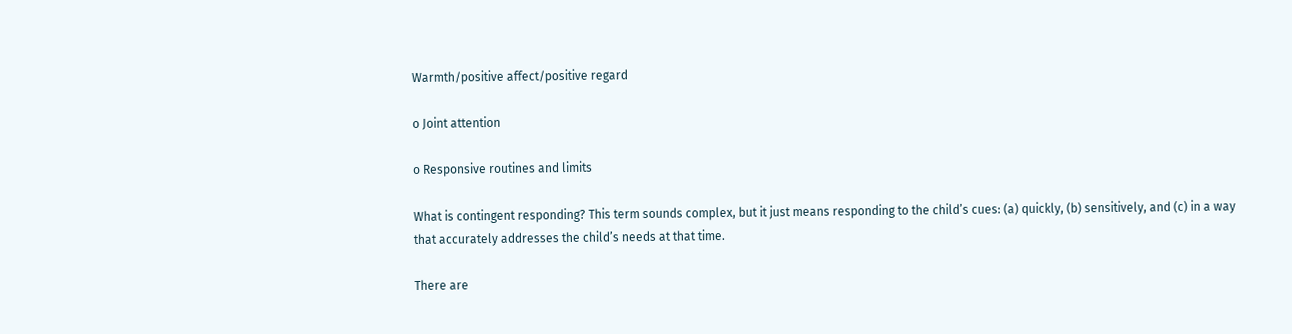Warmth/positive affect/positive regard

o Joint attention

o Responsive routines and limits

What is contingent responding? This term sounds complex, but it just means responding to the child’s cues: (a) quickly, (b) sensitively, and (c) in a way that accurately addresses the child’s needs at that time.

There are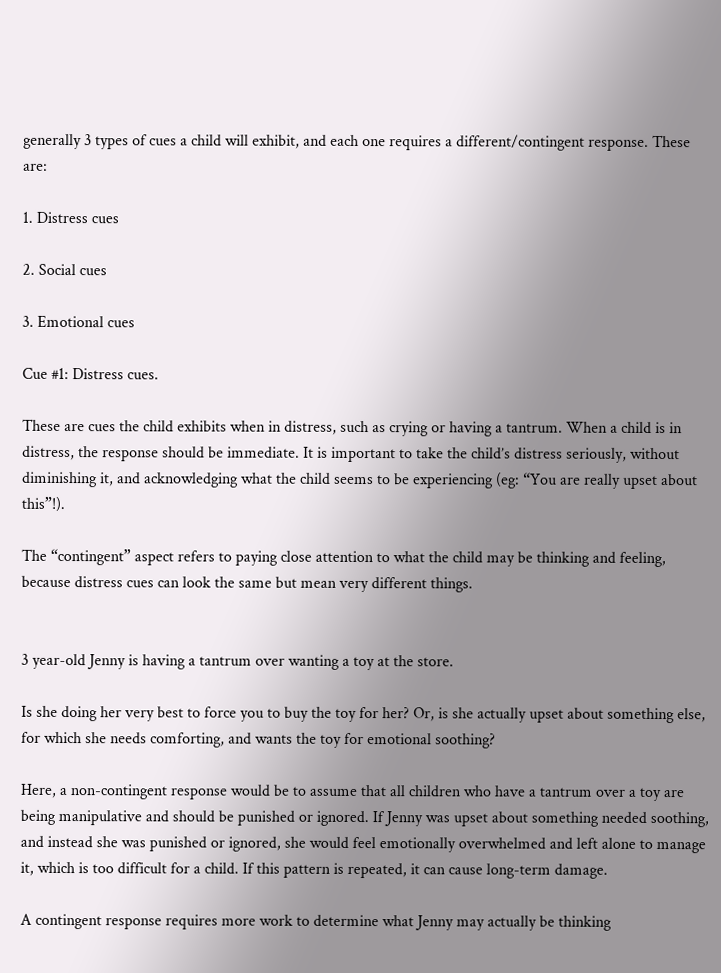generally 3 types of cues a child will exhibit, and each one requires a different/contingent response. These are:

1. Distress cues

2. Social cues

3. Emotional cues

Cue #1: Distress cues.

These are cues the child exhibits when in distress, such as crying or having a tantrum. When a child is in distress, the response should be immediate. It is important to take the child’s distress seriously, without diminishing it, and acknowledging what the child seems to be experiencing (eg: “You are really upset about this”!).

The “contingent” aspect refers to paying close attention to what the child may be thinking and feeling, because distress cues can look the same but mean very different things.


3 year-old Jenny is having a tantrum over wanting a toy at the store.

Is she doing her very best to force you to buy the toy for her? Or, is she actually upset about something else, for which she needs comforting, and wants the toy for emotional soothing?

Here, a non-contingent response would be to assume that all children who have a tantrum over a toy are being manipulative and should be punished or ignored. If Jenny was upset about something needed soothing, and instead she was punished or ignored, she would feel emotionally overwhelmed and left alone to manage it, which is too difficult for a child. If this pattern is repeated, it can cause long-term damage.

A contingent response requires more work to determine what Jenny may actually be thinking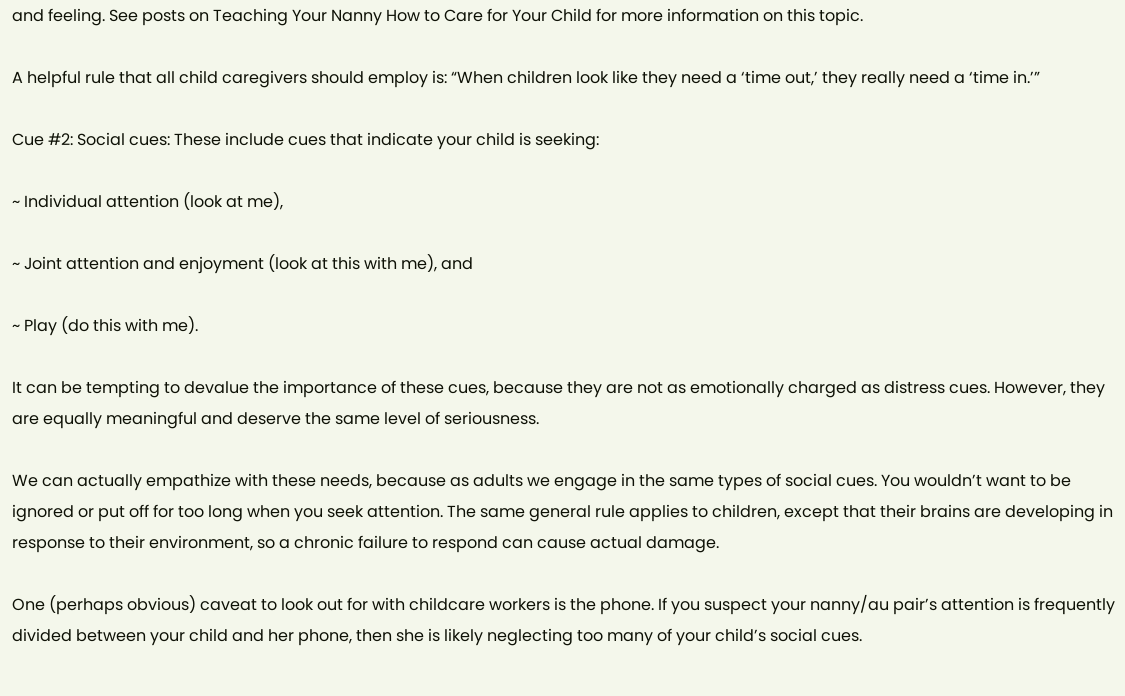and feeling. See posts on Teaching Your Nanny How to Care for Your Child for more information on this topic.

A helpful rule that all child caregivers should employ is: “When children look like they need a ‘time out,’ they really need a ‘time in.’”

Cue #2: Social cues: These include cues that indicate your child is seeking:

~ Individual attention (look at me),

~ Joint attention and enjoyment (look at this with me), and

~ Play (do this with me).

It can be tempting to devalue the importance of these cues, because they are not as emotionally charged as distress cues. However, they are equally meaningful and deserve the same level of seriousness.

We can actually empathize with these needs, because as adults we engage in the same types of social cues. You wouldn’t want to be ignored or put off for too long when you seek attention. The same general rule applies to children, except that their brains are developing in response to their environment, so a chronic failure to respond can cause actual damage.

One (perhaps obvious) caveat to look out for with childcare workers is the phone. If you suspect your nanny/au pair’s attention is frequently divided between your child and her phone, then she is likely neglecting too many of your child’s social cues.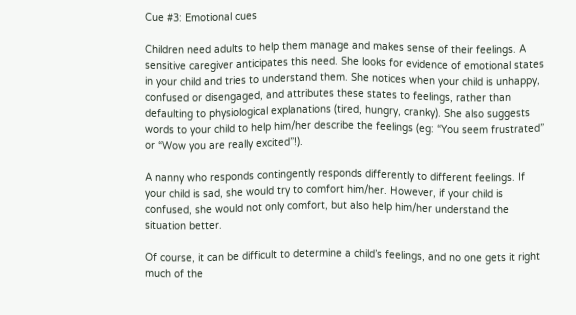Cue #3: Emotional cues

Children need adults to help them manage and makes sense of their feelings. A sensitive caregiver anticipates this need. She looks for evidence of emotional states in your child and tries to understand them. She notices when your child is unhappy, confused or disengaged, and attributes these states to feelings, rather than defaulting to physiological explanations (tired, hungry, cranky). She also suggests words to your child to help him/her describe the feelings (eg: “You seem frustrated” or “Wow you are really excited”!).

A nanny who responds contingently responds differently to different feelings. If your child is sad, she would try to comfort him/her. However, if your child is confused, she would not only comfort, but also help him/her understand the situation better.

Of course, it can be difficult to determine a child’s feelings, and no one gets it right much of the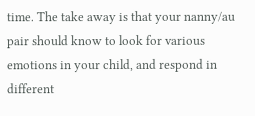time. The take away is that your nanny/au pair should know to look for various emotions in your child, and respond in different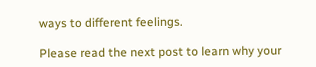ways to different feelings.

Please read the next post to learn why your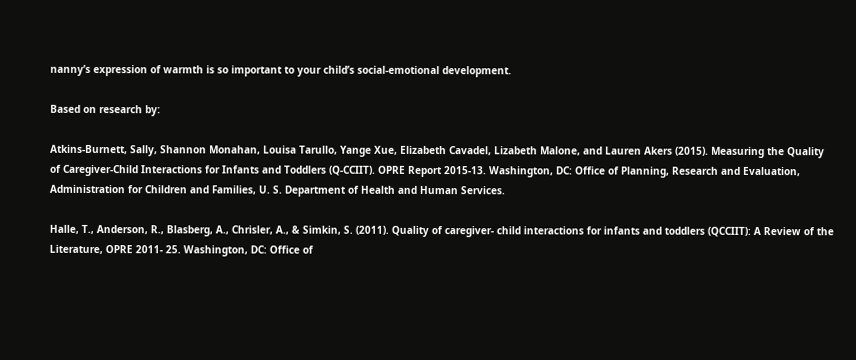nanny’s expression of warmth is so important to your child’s social-emotional development.

Based on research by:

Atkins-Burnett, Sally, Shannon Monahan, Louisa Tarullo, Yange Xue, Elizabeth Cavadel, Lizabeth Malone, and Lauren Akers (2015). Measuring the Quality of Caregiver-Child Interactions for Infants and Toddlers (Q-CCIIT). OPRE Report 2015-13. Washington, DC: Office of Planning, Research and Evaluation, Administration for Children and Families, U. S. Department of Health and Human Services.

Halle, T., Anderson, R., Blasberg, A., Chrisler, A., & Simkin, S. (2011). Quality of caregiver- child interactions for infants and toddlers (QCCIIT): A Review of the Literature, OPRE 2011- 25. Washington, DC: Office of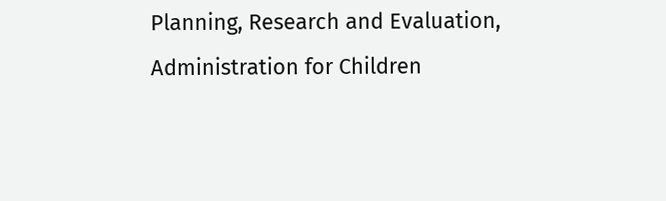Planning, Research and Evaluation, Administration for Children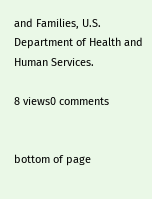and Families, U.S. Department of Health and Human Services.

8 views0 comments


bottom of page